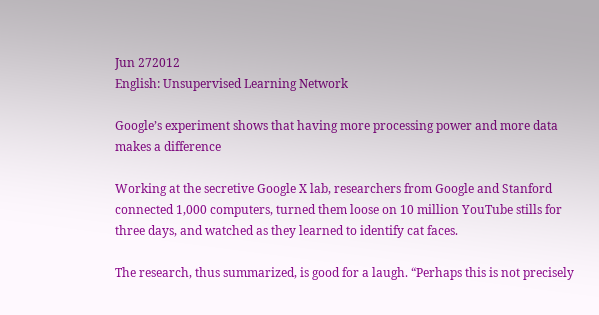Jun 272012
English: Unsupervised Learning Network

Google’s experiment shows that having more processing power and more data makes a difference

Working at the secretive Google X lab, researchers from Google and Stanford connected 1,000 computers, turned them loose on 10 million YouTube stills for three days, and watched as they learned to identify cat faces.

The research, thus summarized, is good for a laugh. “Perhaps this is not precisely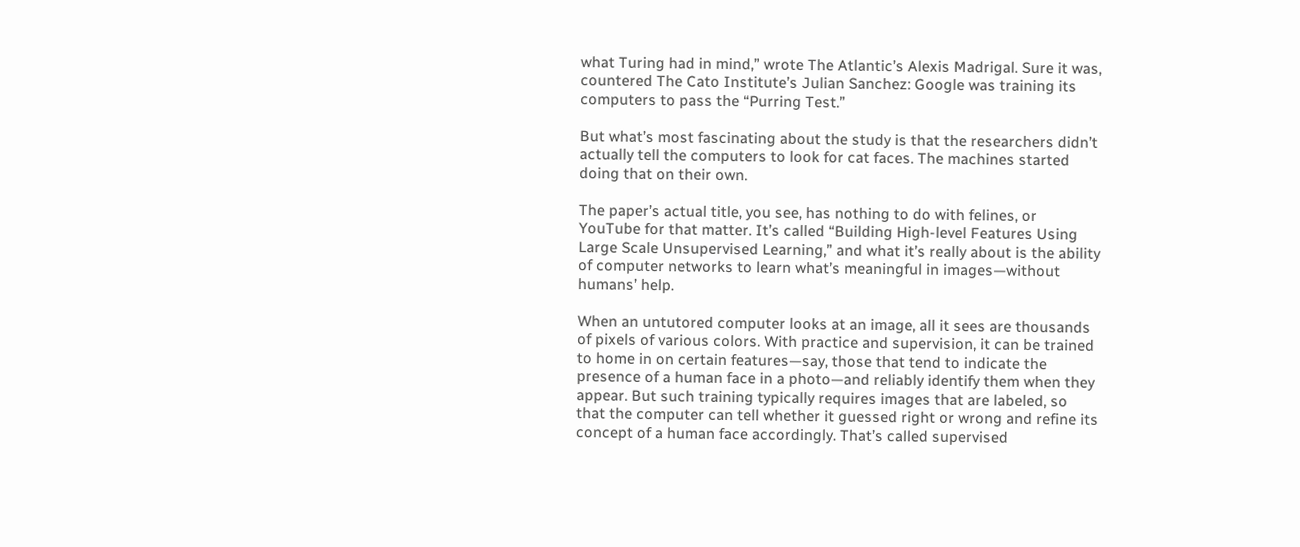what Turing had in mind,” wrote The Atlantic’s Alexis Madrigal. Sure it was, countered The Cato Institute’s Julian Sanchez: Google was training its computers to pass the “Purring Test.”

But what’s most fascinating about the study is that the researchers didn’t actually tell the computers to look for cat faces. The machines started doing that on their own.

The paper’s actual title, you see, has nothing to do with felines, or YouTube for that matter. It’s called “Building High-level Features Using Large Scale Unsupervised Learning,” and what it’s really about is the ability of computer networks to learn what’s meaningful in images—without humans’ help.

When an untutored computer looks at an image, all it sees are thousands of pixels of various colors. With practice and supervision, it can be trained to home in on certain features—say, those that tend to indicate the presence of a human face in a photo—and reliably identify them when they appear. But such training typically requires images that are labeled, so that the computer can tell whether it guessed right or wrong and refine its concept of a human face accordingly. That’s called supervised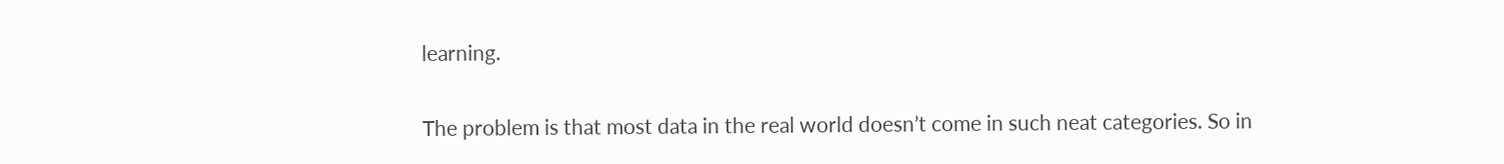learning.

The problem is that most data in the real world doesn’t come in such neat categories. So in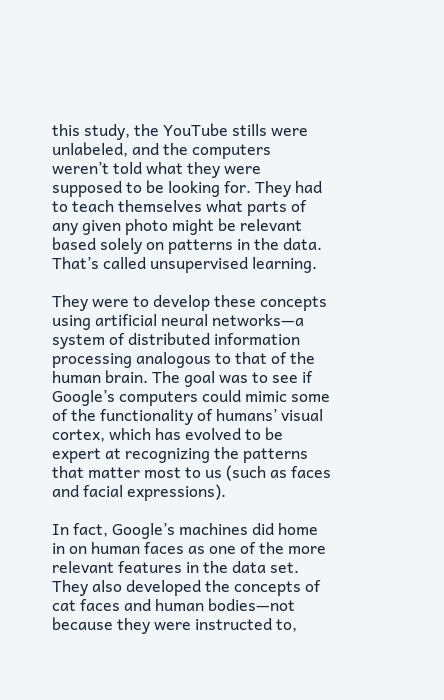this study, the YouTube stills were unlabeled, and the computers weren’t told what they were supposed to be looking for. They had to teach themselves what parts of any given photo might be relevant based solely on patterns in the data. That’s called unsupervised learning.

They were to develop these concepts using artificial neural networks—a system of distributed information processing analogous to that of the human brain. The goal was to see if Google’s computers could mimic some of the functionality of humans’ visual cortex, which has evolved to be expert at recognizing the patterns that matter most to us (such as faces and facial expressions).

In fact, Google’s machines did home in on human faces as one of the more relevant features in the data set. They also developed the concepts of cat faces and human bodies—not because they were instructed to,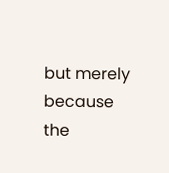but merely because the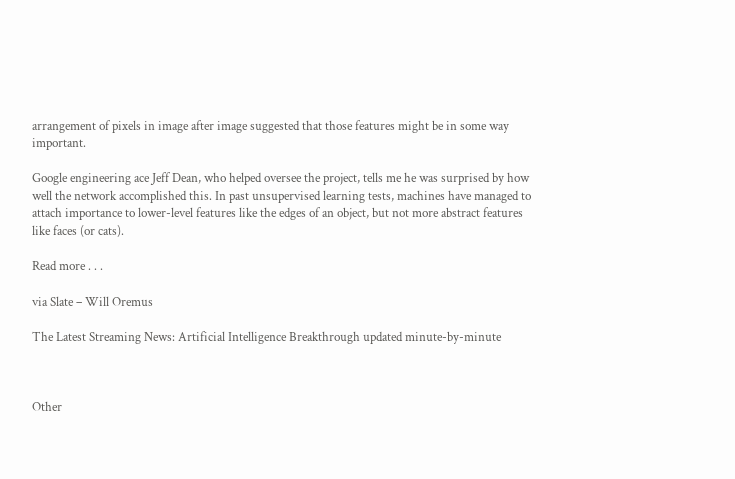arrangement of pixels in image after image suggested that those features might be in some way important.

Google engineering ace Jeff Dean, who helped oversee the project, tells me he was surprised by how well the network accomplished this. In past unsupervised learning tests, machines have managed to attach importance to lower-level features like the edges of an object, but not more abstract features like faces (or cats).

Read more . . .

via Slate – Will Oremus

The Latest Streaming News: Artificial Intelligence Breakthrough updated minute-by-minute



Other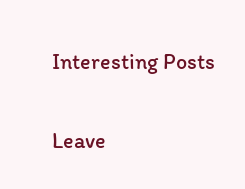Interesting Posts

Leave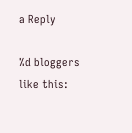a Reply

%d bloggers like this: